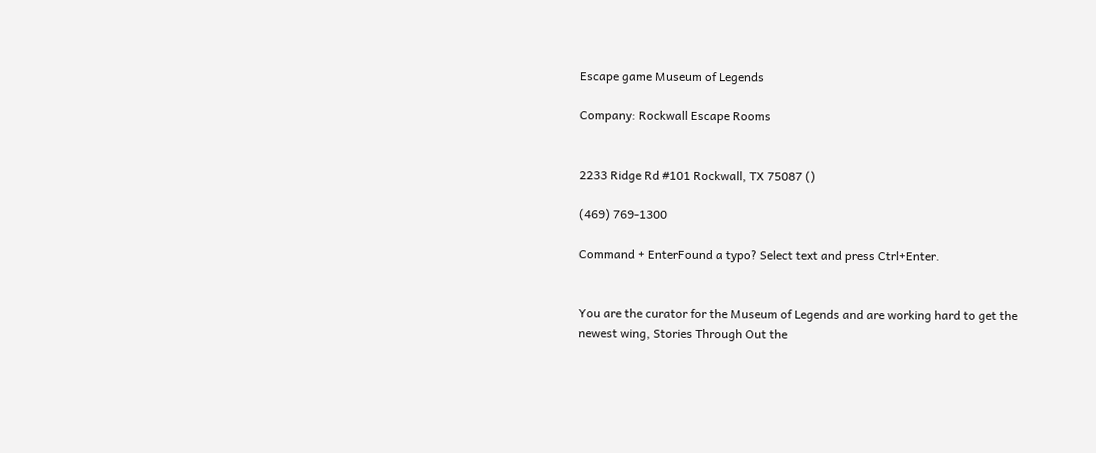Escape game Museum of Legends

Company: Rockwall Escape Rooms


2233 Ridge Rd #101 Rockwall, TX 75087 ()

(469) 769-1300

Command + EnterFound a typo? Select text and press Ctrl+Enter.


You are the curator for the Museum of Legends and are working hard to get the newest wing, Stories Through Out the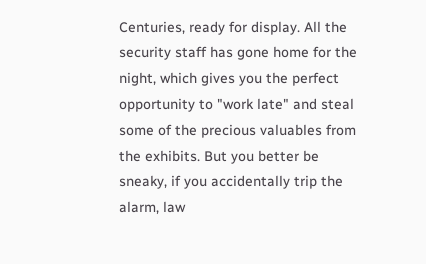Centuries, ready for display. All the security staff has gone home for the night, which gives you the perfect opportunity to "work late" and steal some of the precious valuables from the exhibits. But you better be sneaky, if you accidentally trip the alarm, law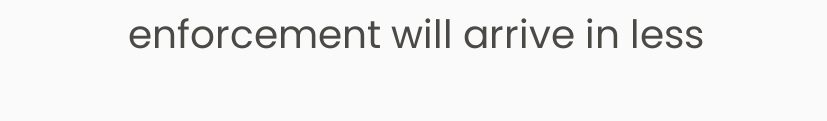enforcement will arrive in less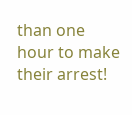than one hour to make their arrest!